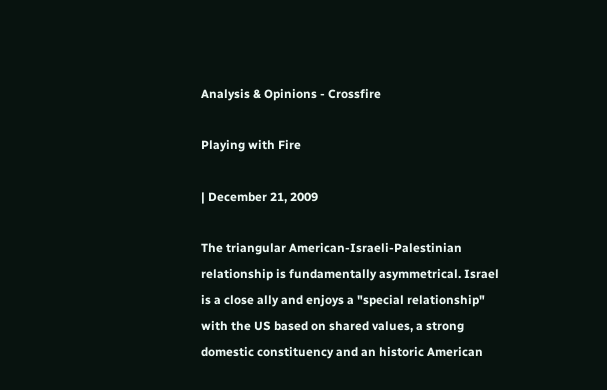Analysis & Opinions - Crossfire

Playing with Fire

| December 21, 2009

The triangular American-Israeli-Palestinian relationship is fundamentally asymmetrical. Israel is a close ally and enjoys a "special relationship" with the US based on shared values, a strong domestic constituency and an historic American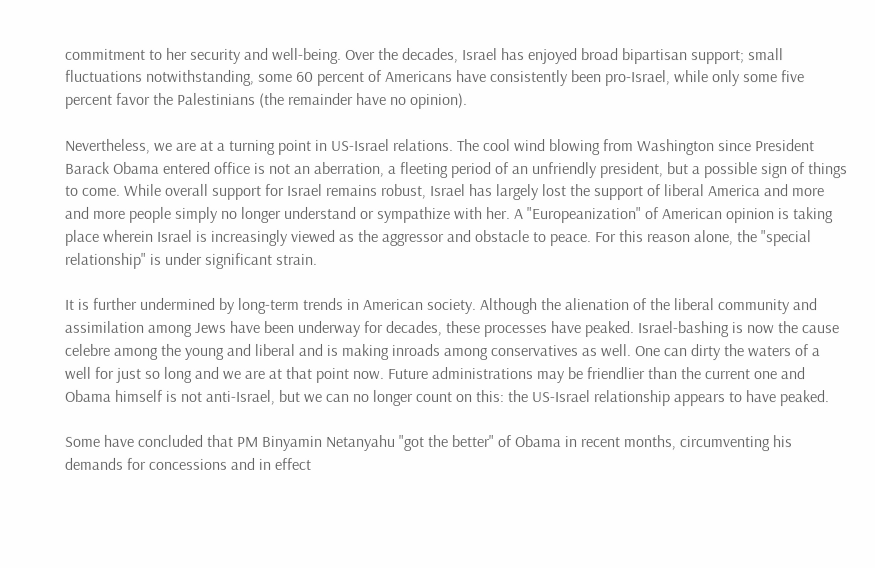commitment to her security and well-being. Over the decades, Israel has enjoyed broad bipartisan support; small fluctuations notwithstanding, some 60 percent of Americans have consistently been pro-Israel, while only some five percent favor the Palestinians (the remainder have no opinion).

Nevertheless, we are at a turning point in US-Israel relations. The cool wind blowing from Washington since President Barack Obama entered office is not an aberration, a fleeting period of an unfriendly president, but a possible sign of things to come. While overall support for Israel remains robust, Israel has largely lost the support of liberal America and more and more people simply no longer understand or sympathize with her. A "Europeanization" of American opinion is taking place wherein Israel is increasingly viewed as the aggressor and obstacle to peace. For this reason alone, the "special relationship" is under significant strain.

It is further undermined by long-term trends in American society. Although the alienation of the liberal community and assimilation among Jews have been underway for decades, these processes have peaked. Israel-bashing is now the cause celebre among the young and liberal and is making inroads among conservatives as well. One can dirty the waters of a well for just so long and we are at that point now. Future administrations may be friendlier than the current one and Obama himself is not anti-Israel, but we can no longer count on this: the US-Israel relationship appears to have peaked.

Some have concluded that PM Binyamin Netanyahu "got the better" of Obama in recent months, circumventing his demands for concessions and in effect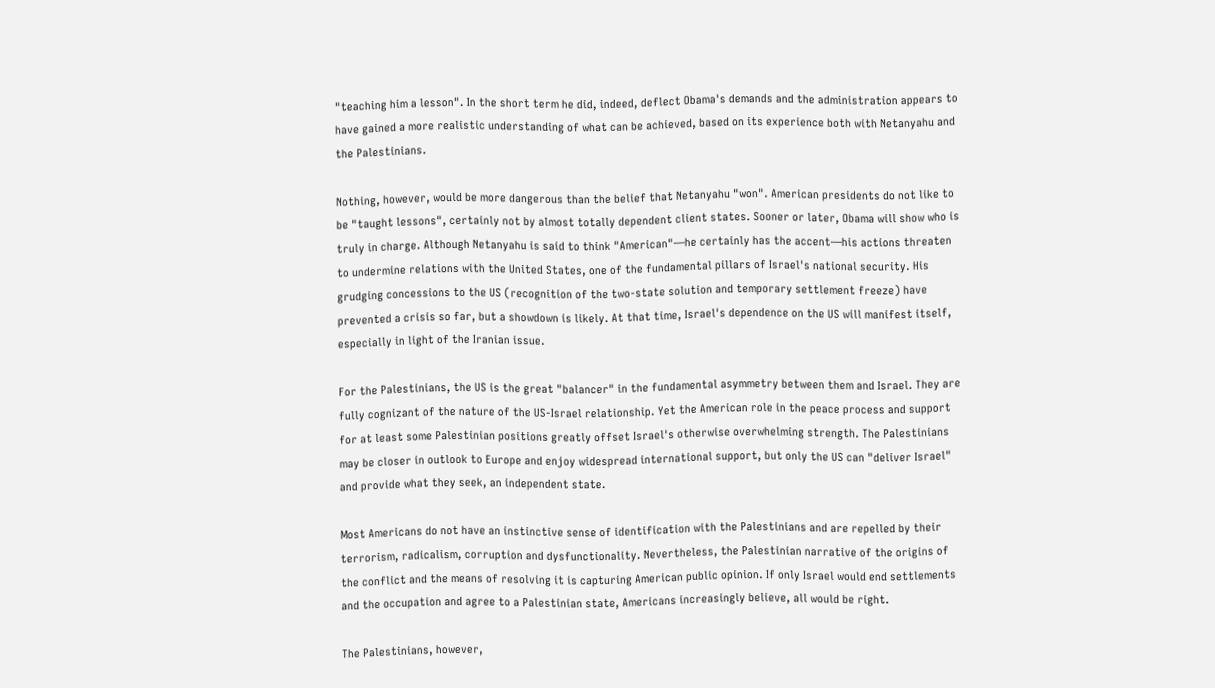"teaching him a lesson". In the short term he did, indeed, deflect Obama's demands and the administration appears to have gained a more realistic understanding of what can be achieved, based on its experience both with Netanyahu and the Palestinians.

Nothing, however, would be more dangerous than the belief that Netanyahu "won". American presidents do not like to be "taught lessons", certainly not by almost totally dependent client states. Sooner or later, Obama will show who is truly in charge. Although Netanyahu is said to think "American"—he certainly has the accent—his actions threaten to undermine relations with the United States, one of the fundamental pillars of Israel's national security. His grudging concessions to the US (recognition of the two-state solution and temporary settlement freeze) have prevented a crisis so far, but a showdown is likely. At that time, Israel's dependence on the US will manifest itself, especially in light of the Iranian issue.

For the Palestinians, the US is the great "balancer" in the fundamental asymmetry between them and Israel. They are fully cognizant of the nature of the US-Israel relationship. Yet the American role in the peace process and support for at least some Palestinian positions greatly offset Israel's otherwise overwhelming strength. The Palestinians may be closer in outlook to Europe and enjoy widespread international support, but only the US can "deliver Israel" and provide what they seek, an independent state.

Most Americans do not have an instinctive sense of identification with the Palestinians and are repelled by their terrorism, radicalism, corruption and dysfunctionality. Nevertheless, the Palestinian narrative of the origins of the conflict and the means of resolving it is capturing American public opinion. If only Israel would end settlements and the occupation and agree to a Palestinian state, Americans increasingly believe, all would be right.

The Palestinians, however,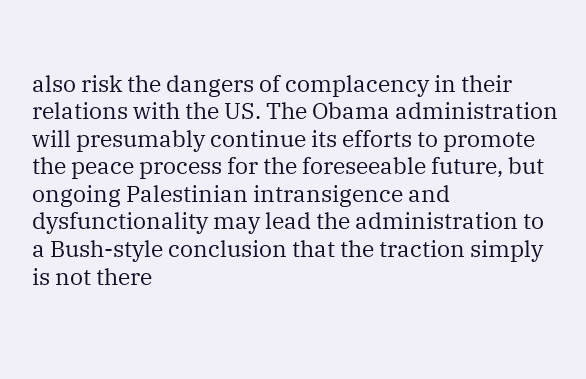also risk the dangers of complacency in their relations with the US. The Obama administration will presumably continue its efforts to promote the peace process for the foreseeable future, but ongoing Palestinian intransigence and dysfunctionality may lead the administration to a Bush-style conclusion that the traction simply is not there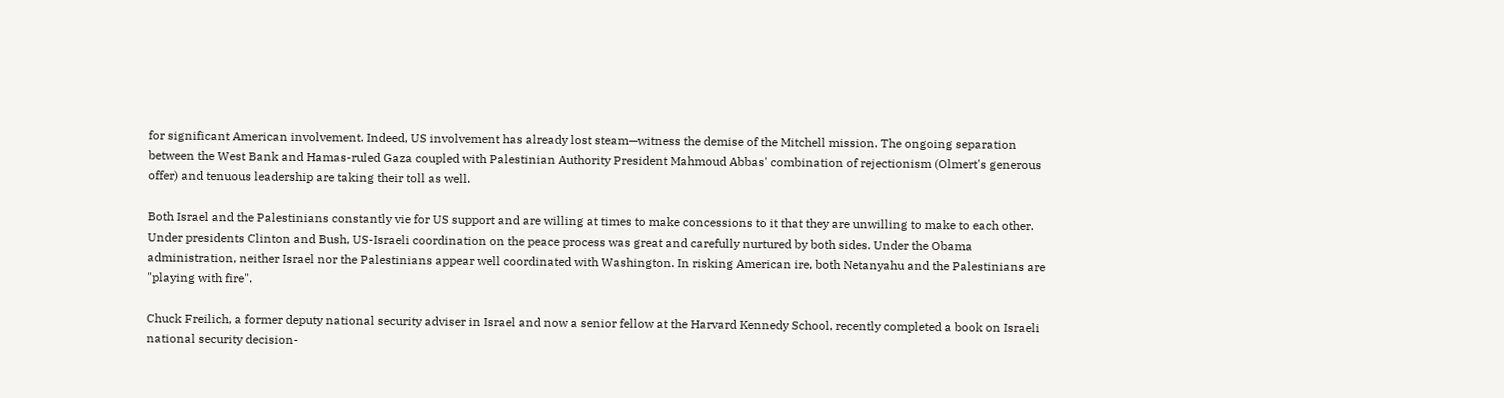for significant American involvement. Indeed, US involvement has already lost steam—witness the demise of the Mitchell mission. The ongoing separation between the West Bank and Hamas-ruled Gaza coupled with Palestinian Authority President Mahmoud Abbas' combination of rejectionism (Olmert's generous offer) and tenuous leadership are taking their toll as well.

Both Israel and the Palestinians constantly vie for US support and are willing at times to make concessions to it that they are unwilling to make to each other. Under presidents Clinton and Bush, US-Israeli coordination on the peace process was great and carefully nurtured by both sides. Under the Obama administration, neither Israel nor the Palestinians appear well coordinated with Washington. In risking American ire, both Netanyahu and the Palestinians are "playing with fire".

Chuck Freilich, a former deputy national security adviser in Israel and now a senior fellow at the Harvard Kennedy School, recently completed a book on Israeli national security decision-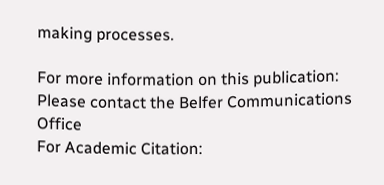making processes.

For more information on this publication: Please contact the Belfer Communications Office
For Academic Citation: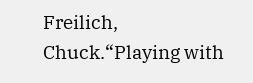Freilich, Chuck.“Playing with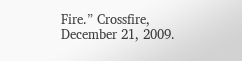Fire.” Crossfire, December 21, 2009.